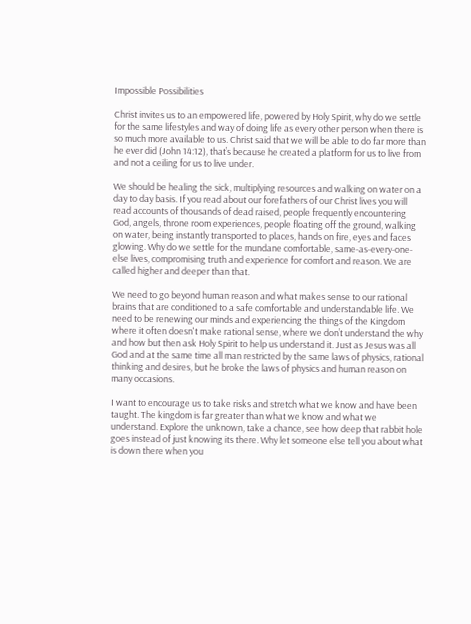Impossible Possibilities

Christ invites us to an empowered life, powered by Holy Spirit, why do we settle for the same lifestyles and way of doing life as every other person when there is so much more available to us. Christ said that we will be able to do far more than he ever did (John 14:12), that’s because he created a platform for us to live from and not a ceiling for us to live under.

We should be healing the sick, multiplying resources and walking on water on a day to day basis. If you read about our forefathers of our Christ lives you will read accounts of thousands of dead raised, people frequently encountering God, angels, throne room experiences, people floating off the ground, walking on water, being instantly transported to places, hands on fire, eyes and faces glowing. Why do we settle for the mundane comfortable, same-as-every-one-else lives, compromising truth and experience for comfort and reason. We are called higher and deeper than that.

We need to go beyond human reason and what makes sense to our rational brains that are conditioned to a safe comfortable and understandable life. We need to be renewing our minds and experiencing the things of the Kingdom where it often doesn't make rational sense, where we don’t understand the why and how but then ask Holy Spirit to help us understand it. Just as Jesus was all God and at the same time all man restricted by the same laws of physics, rational thinking and desires, but he broke the laws of physics and human reason on many occasions.

I want to encourage us to take risks and stretch what we know and have been taught. The kingdom is far greater than what we know and what we understand. Explore the unknown, take a chance, see how deep that rabbit hole goes instead of just knowing its there. Why let someone else tell you about what is down there when you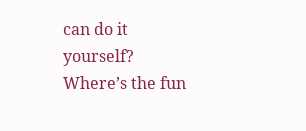can do it yourself? Where’s the fun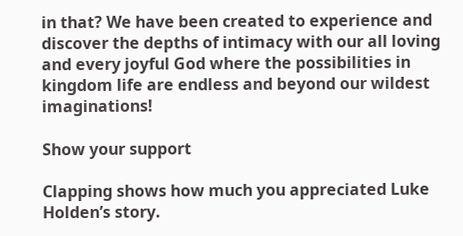in that? We have been created to experience and discover the depths of intimacy with our all loving and every joyful God where the possibilities in kingdom life are endless and beyond our wildest imaginations!

Show your support

Clapping shows how much you appreciated Luke Holden’s story.